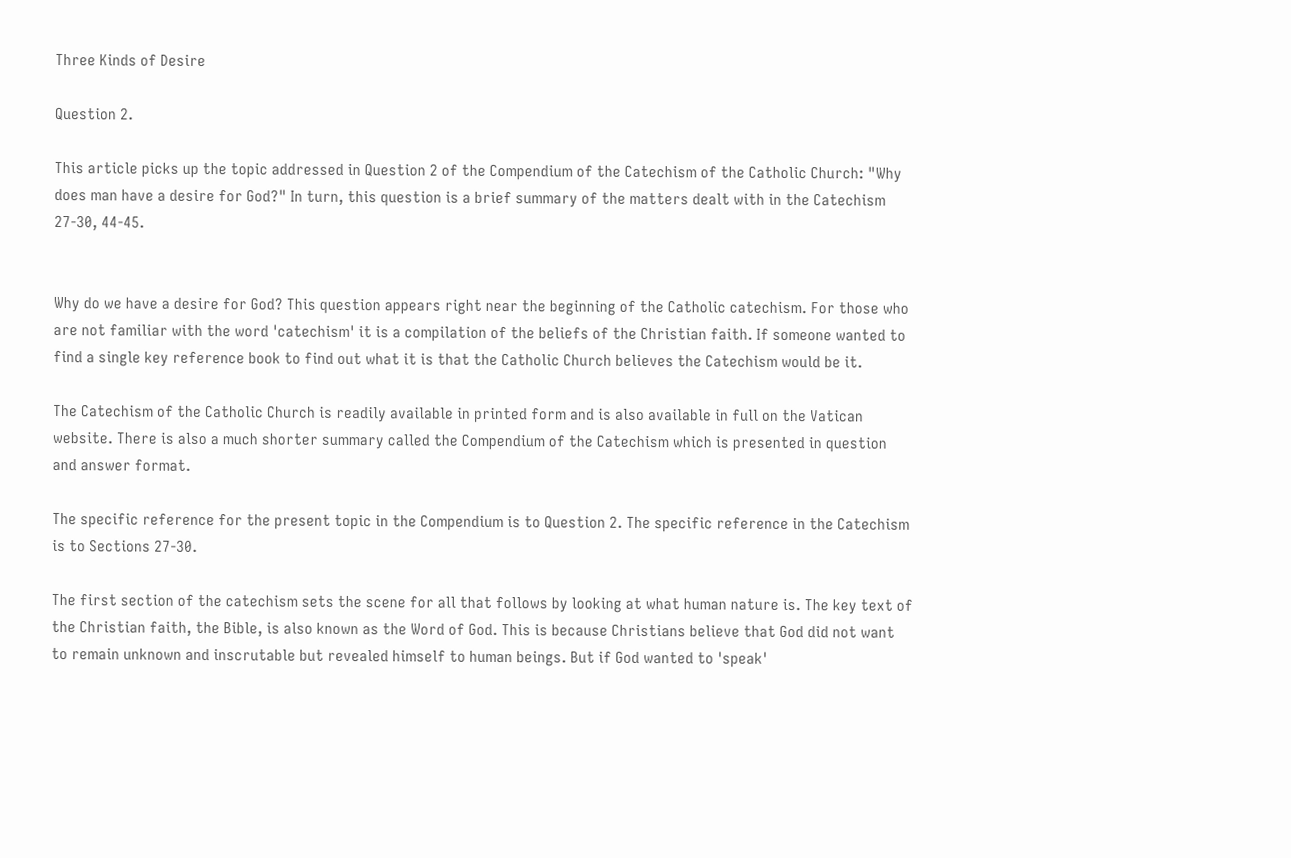Three Kinds of Desire

Question 2.

This article picks up the topic addressed in Question 2 of the Compendium of the Catechism of the Catholic Church: "Why does man have a desire for God?" In turn, this question is a brief summary of the matters dealt with in the Catechism 27-30, 44-45.


Why do we have a desire for God? This question appears right near the beginning of the Catholic catechism. For those who are not familiar with the word 'catechism' it is a compilation of the beliefs of the Christian faith. If someone wanted to find a single key reference book to find out what it is that the Catholic Church believes the Catechism would be it.

The Catechism of the Catholic Church is readily available in printed form and is also available in full on the Vatican website. There is also a much shorter summary called the Compendium of the Catechism which is presented in question and answer format.

The specific reference for the present topic in the Compendium is to Question 2. The specific reference in the Catechism is to Sections 27-30.

The first section of the catechism sets the scene for all that follows by looking at what human nature is. The key text of the Christian faith, the Bible, is also known as the Word of God. This is because Christians believe that God did not want to remain unknown and inscrutable but revealed himself to human beings. But if God wanted to 'speak'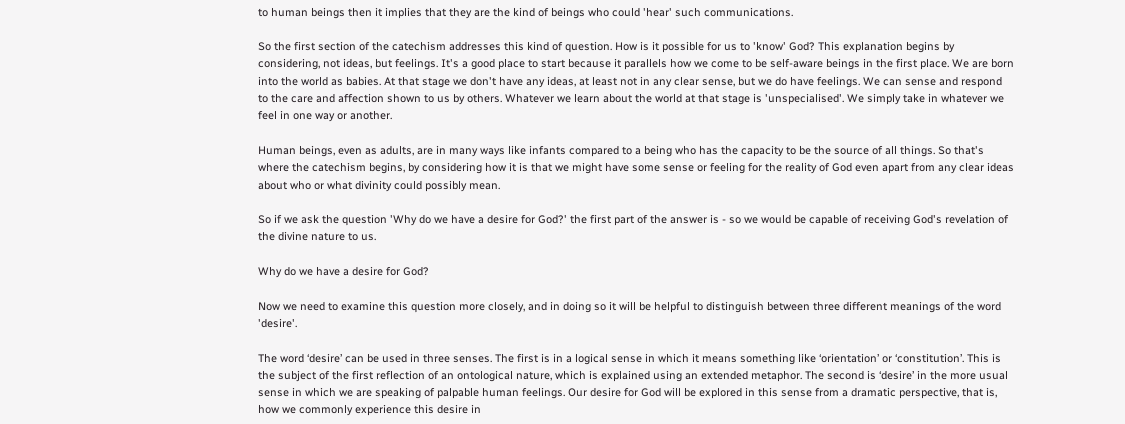to human beings then it implies that they are the kind of beings who could 'hear' such communications.

So the first section of the catechism addresses this kind of question. How is it possible for us to 'know' God? This explanation begins by considering, not ideas, but feelings. It's a good place to start because it parallels how we come to be self-aware beings in the first place. We are born into the world as babies. At that stage we don't have any ideas, at least not in any clear sense, but we do have feelings. We can sense and respond to the care and affection shown to us by others. Whatever we learn about the world at that stage is 'unspecialised'. We simply take in whatever we feel in one way or another.

Human beings, even as adults, are in many ways like infants compared to a being who has the capacity to be the source of all things. So that's where the catechism begins, by considering how it is that we might have some sense or feeling for the reality of God even apart from any clear ideas about who or what divinity could possibly mean.

So if we ask the question 'Why do we have a desire for God?' the first part of the answer is - so we would be capable of receiving God's revelation of the divine nature to us.

Why do we have a desire for God?

Now we need to examine this question more closely, and in doing so it will be helpful to distinguish between three different meanings of the word 'desire'.

The word ‘desire’ can be used in three senses. The first is in a logical sense in which it means something like ‘orientation’ or ‘constitution’. This is the subject of the first reflection of an ontological nature, which is explained using an extended metaphor. The second is ‘desire’ in the more usual sense in which we are speaking of palpable human feelings. Our desire for God will be explored in this sense from a dramatic perspective, that is, how we commonly experience this desire in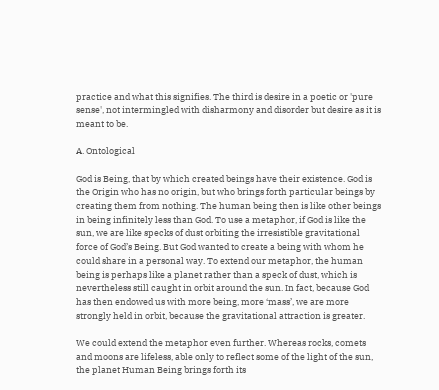practice and what this signifies. The third is desire in a poetic or 'pure sense', not intermingled with disharmony and disorder but desire as it is meant to be.

A. Ontological

God is Being, that by which created beings have their existence. God is the Origin who has no origin, but who brings forth particular beings by creating them from nothing. The human being then is like other beings in being infinitely less than God. To use a metaphor, if God is like the sun, we are like specks of dust orbiting the irresistible gravitational force of God’s Being. But God wanted to create a being with whom he could share in a personal way. To extend our metaphor, the human being is perhaps like a planet rather than a speck of dust, which is nevertheless still caught in orbit around the sun. In fact, because God has then endowed us with more being, more ‘mass’, we are more strongly held in orbit, because the gravitational attraction is greater.

We could extend the metaphor even further. Whereas rocks, comets and moons are lifeless, able only to reflect some of the light of the sun, the planet Human Being brings forth its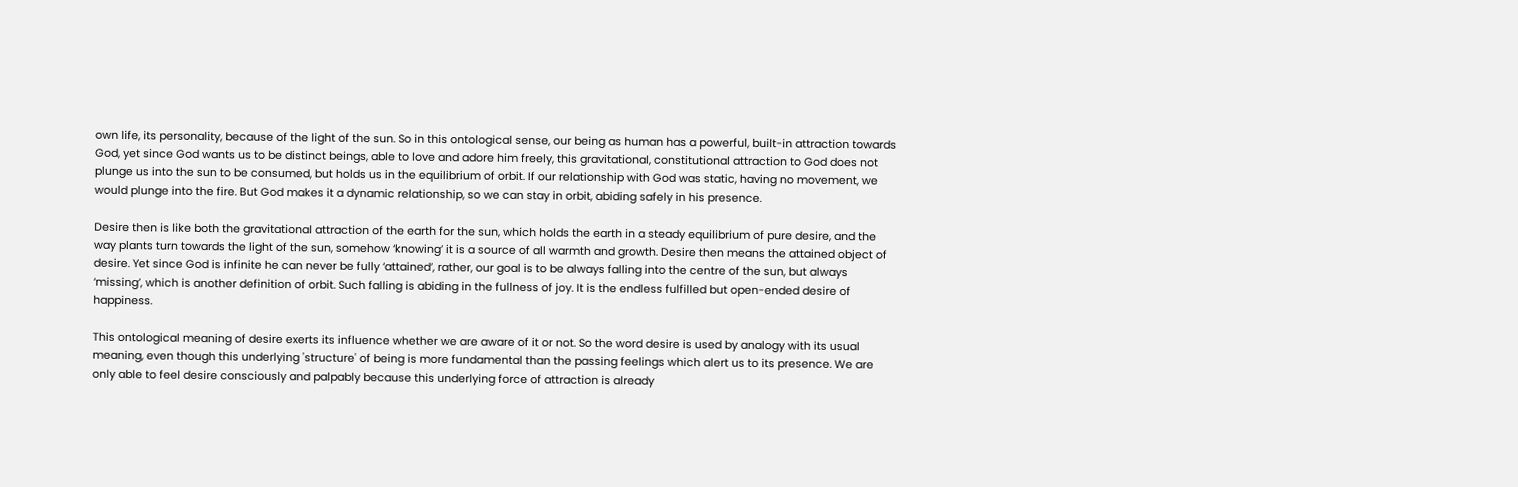own life, its personality, because of the light of the sun. So in this ontological sense, our being as human has a powerful, built-in attraction towards God, yet since God wants us to be distinct beings, able to love and adore him freely, this gravitational, constitutional attraction to God does not plunge us into the sun to be consumed, but holds us in the equilibrium of orbit. If our relationship with God was static, having no movement, we would plunge into the fire. But God makes it a dynamic relationship, so we can stay in orbit, abiding safely in his presence.

Desire then is like both the gravitational attraction of the earth for the sun, which holds the earth in a steady equilibrium of pure desire, and the way plants turn towards the light of the sun, somehow ‘knowing’ it is a source of all warmth and growth. Desire then means the attained object of desire. Yet since God is infinite he can never be fully ‘attained’, rather, our goal is to be always falling into the centre of the sun, but always ‘missing’, which is another definition of orbit. Such falling is abiding in the fullness of joy. It is the endless fulfilled but open-ended desire of happiness.

This ontological meaning of desire exerts its influence whether we are aware of it or not. So the word desire is used by analogy with its usual meaning, even though this underlying 'structure' of being is more fundamental than the passing feelings which alert us to its presence. We are only able to feel desire consciously and palpably because this underlying force of attraction is already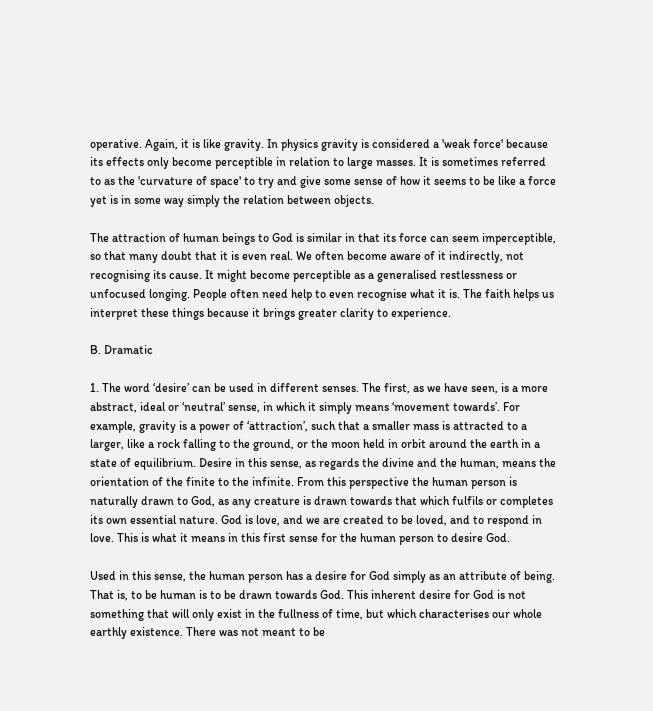operative. Again, it is like gravity. In physics gravity is considered a 'weak force' because its effects only become perceptible in relation to large masses. It is sometimes referred to as the 'curvature of space' to try and give some sense of how it seems to be like a force yet is in some way simply the relation between objects.

The attraction of human beings to God is similar in that its force can seem imperceptible, so that many doubt that it is even real. We often become aware of it indirectly, not recognising its cause. It might become perceptible as a generalised restlessness or unfocused longing. People often need help to even recognise what it is. The faith helps us interpret these things because it brings greater clarity to experience.

B. Dramatic

1. The word ‘desire’ can be used in different senses. The first, as we have seen, is a more abstract, ideal or ‘neutral’ sense, in which it simply means ‘movement towards’. For example, gravity is a power of ‘attraction’, such that a smaller mass is attracted to a larger, like a rock falling to the ground, or the moon held in orbit around the earth in a state of equilibrium. Desire in this sense, as regards the divine and the human, means the orientation of the finite to the infinite. From this perspective the human person is naturally drawn to God, as any creature is drawn towards that which fulfils or completes its own essential nature. God is love, and we are created to be loved, and to respond in love. This is what it means in this first sense for the human person to desire God.

Used in this sense, the human person has a desire for God simply as an attribute of being. That is, to be human is to be drawn towards God. This inherent desire for God is not something that will only exist in the fullness of time, but which characterises our whole earthly existence. There was not meant to be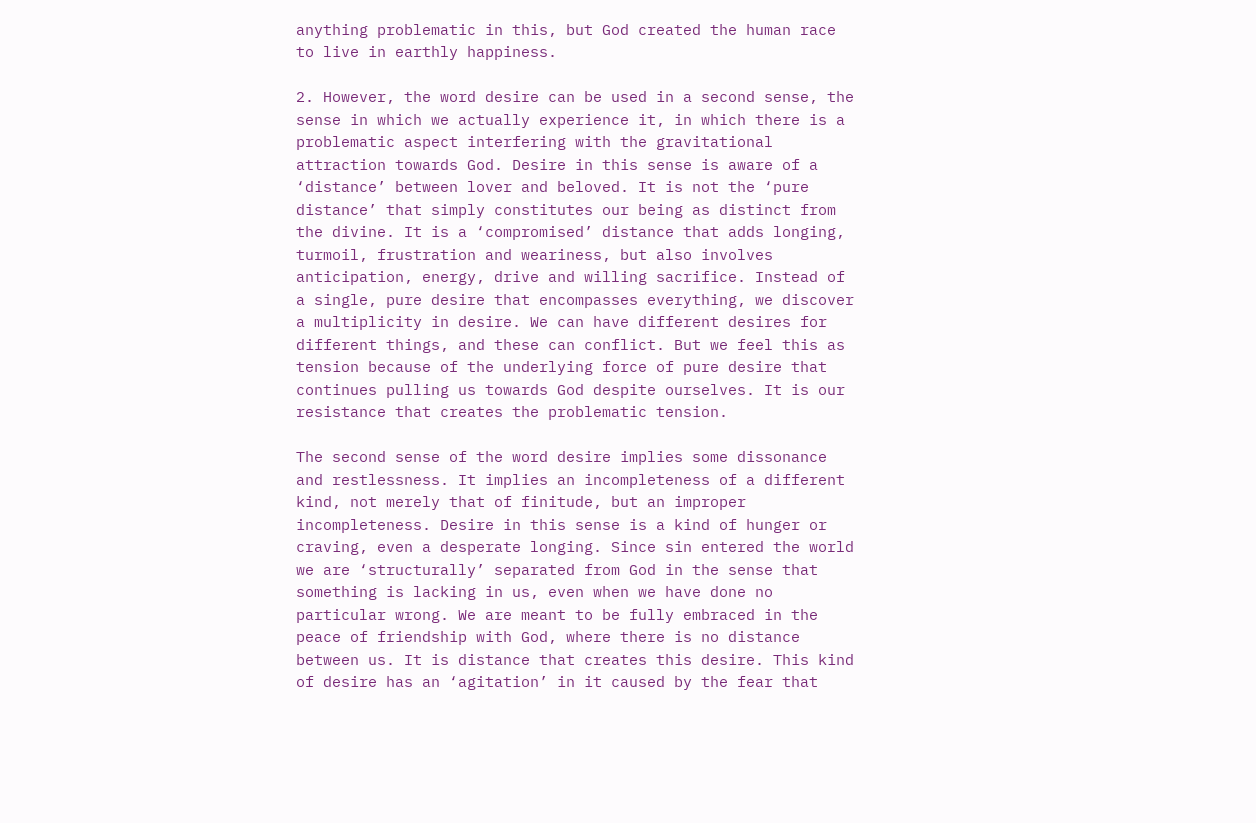anything problematic in this, but God created the human race to live in earthly happiness.

2. However, the word desire can be used in a second sense, the sense in which we actually experience it, in which there is a problematic aspect interfering with the gravitational attraction towards God. Desire in this sense is aware of a ‘distance’ between lover and beloved. It is not the ‘pure distance’ that simply constitutes our being as distinct from the divine. It is a ‘compromised’ distance that adds longing, turmoil, frustration and weariness, but also involves anticipation, energy, drive and willing sacrifice. Instead of a single, pure desire that encompasses everything, we discover a multiplicity in desire. We can have different desires for different things, and these can conflict. But we feel this as tension because of the underlying force of pure desire that continues pulling us towards God despite ourselves. It is our resistance that creates the problematic tension.

The second sense of the word desire implies some dissonance and restlessness. It implies an incompleteness of a different kind, not merely that of finitude, but an improper incompleteness. Desire in this sense is a kind of hunger or craving, even a desperate longing. Since sin entered the world we are ‘structurally’ separated from God in the sense that something is lacking in us, even when we have done no particular wrong. We are meant to be fully embraced in the peace of friendship with God, where there is no distance between us. It is distance that creates this desire. This kind of desire has an ‘agitation’ in it caused by the fear that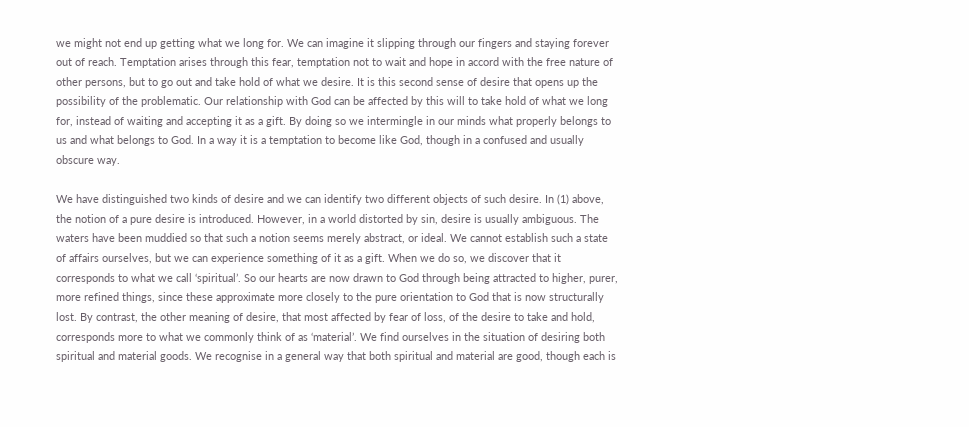we might not end up getting what we long for. We can imagine it slipping through our fingers and staying forever out of reach. Temptation arises through this fear, temptation not to wait and hope in accord with the free nature of other persons, but to go out and take hold of what we desire. It is this second sense of desire that opens up the possibility of the problematic. Our relationship with God can be affected by this will to take hold of what we long for, instead of waiting and accepting it as a gift. By doing so we intermingle in our minds what properly belongs to us and what belongs to God. In a way it is a temptation to become like God, though in a confused and usually obscure way.

We have distinguished two kinds of desire and we can identify two different objects of such desire. In (1) above, the notion of a pure desire is introduced. However, in a world distorted by sin, desire is usually ambiguous. The waters have been muddied so that such a notion seems merely abstract, or ideal. We cannot establish such a state of affairs ourselves, but we can experience something of it as a gift. When we do so, we discover that it corresponds to what we call ‘spiritual’. So our hearts are now drawn to God through being attracted to higher, purer, more refined things, since these approximate more closely to the pure orientation to God that is now structurally lost. By contrast, the other meaning of desire, that most affected by fear of loss, of the desire to take and hold, corresponds more to what we commonly think of as ‘material’. We find ourselves in the situation of desiring both spiritual and material goods. We recognise in a general way that both spiritual and material are good, though each is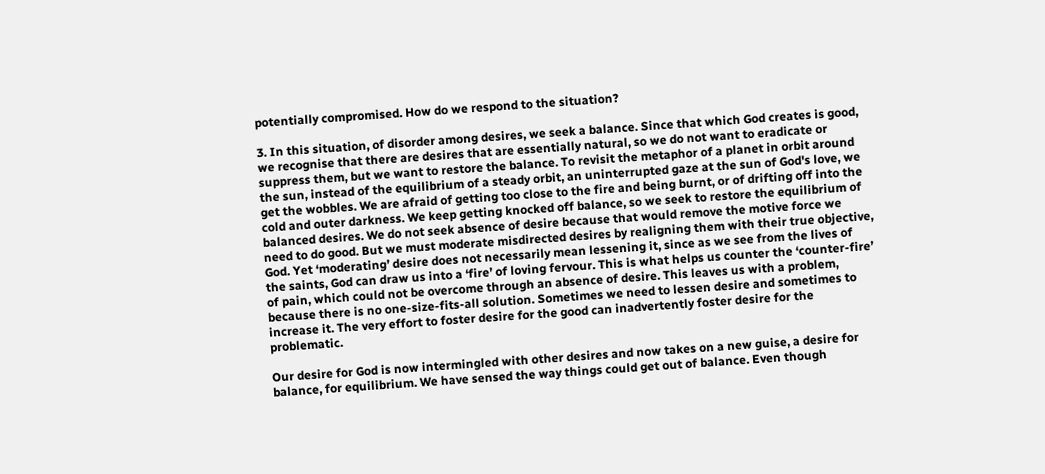potentially compromised. How do we respond to the situation?

3. In this situation, of disorder among desires, we seek a balance. Since that which God creates is good, we recognise that there are desires that are essentially natural, so we do not want to eradicate or suppress them, but we want to restore the balance. To revisit the metaphor of a planet in orbit around the sun, instead of the equilibrium of a steady orbit, an uninterrupted gaze at the sun of God's love, we get the wobbles. We are afraid of getting too close to the fire and being burnt, or of drifting off into the cold and outer darkness. We keep getting knocked off balance, so we seek to restore the equilibrium of balanced desires. We do not seek absence of desire because that would remove the motive force we need to do good. But we must moderate misdirected desires by realigning them with their true objective, God. Yet ‘moderating’ desire does not necessarily mean lessening it, since as we see from the lives of the saints, God can draw us into a ‘fire’ of loving fervour. This is what helps us counter the ‘counter-fire’ of pain, which could not be overcome through an absence of desire. This leaves us with a problem, because there is no one-size-fits-all solution. Sometimes we need to lessen desire and sometimes to increase it. The very effort to foster desire for the good can inadvertently foster desire for the problematic.

Our desire for God is now intermingled with other desires and now takes on a new guise, a desire for balance, for equilibrium. We have sensed the way things could get out of balance. Even though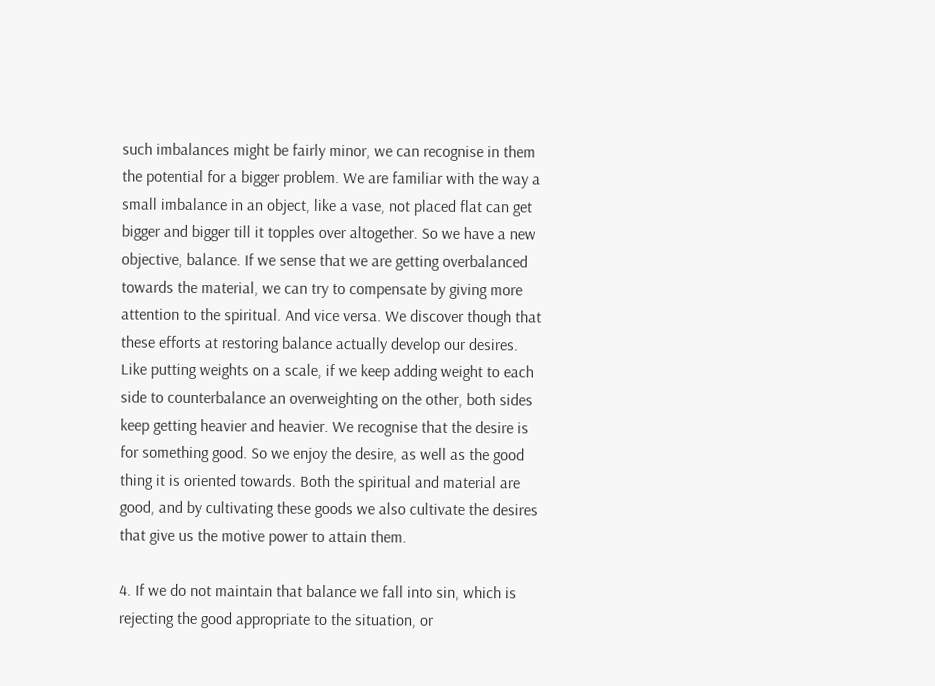such imbalances might be fairly minor, we can recognise in them the potential for a bigger problem. We are familiar with the way a small imbalance in an object, like a vase, not placed flat can get bigger and bigger till it topples over altogether. So we have a new objective, balance. If we sense that we are getting overbalanced towards the material, we can try to compensate by giving more attention to the spiritual. And vice versa. We discover though that these efforts at restoring balance actually develop our desires. Like putting weights on a scale, if we keep adding weight to each side to counterbalance an overweighting on the other, both sides keep getting heavier and heavier. We recognise that the desire is for something good. So we enjoy the desire, as well as the good thing it is oriented towards. Both the spiritual and material are good, and by cultivating these goods we also cultivate the desires that give us the motive power to attain them.

4. If we do not maintain that balance we fall into sin, which is rejecting the good appropriate to the situation, or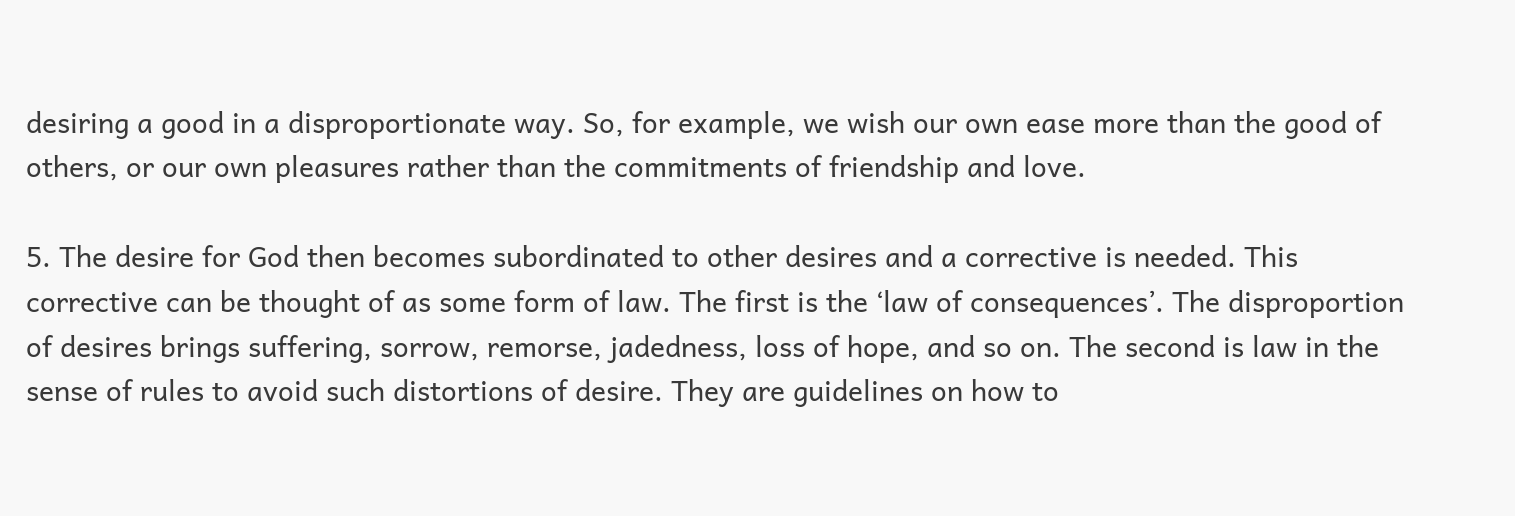desiring a good in a disproportionate way. So, for example, we wish our own ease more than the good of others, or our own pleasures rather than the commitments of friendship and love.

5. The desire for God then becomes subordinated to other desires and a corrective is needed. This corrective can be thought of as some form of law. The first is the ‘law of consequences’. The disproportion of desires brings suffering, sorrow, remorse, jadedness, loss of hope, and so on. The second is law in the sense of rules to avoid such distortions of desire. They are guidelines on how to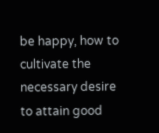be happy, how to cultivate the necessary desire to attain good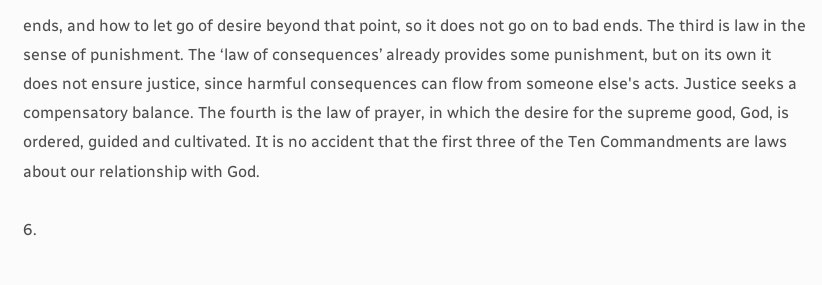ends, and how to let go of desire beyond that point, so it does not go on to bad ends. The third is law in the sense of punishment. The ‘law of consequences’ already provides some punishment, but on its own it does not ensure justice, since harmful consequences can flow from someone else's acts. Justice seeks a compensatory balance. The fourth is the law of prayer, in which the desire for the supreme good, God, is ordered, guided and cultivated. It is no accident that the first three of the Ten Commandments are laws about our relationship with God.

6.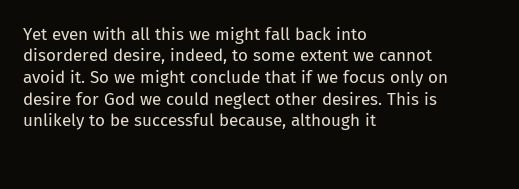Yet even with all this we might fall back into disordered desire, indeed, to some extent we cannot avoid it. So we might conclude that if we focus only on desire for God we could neglect other desires. This is unlikely to be successful because, although it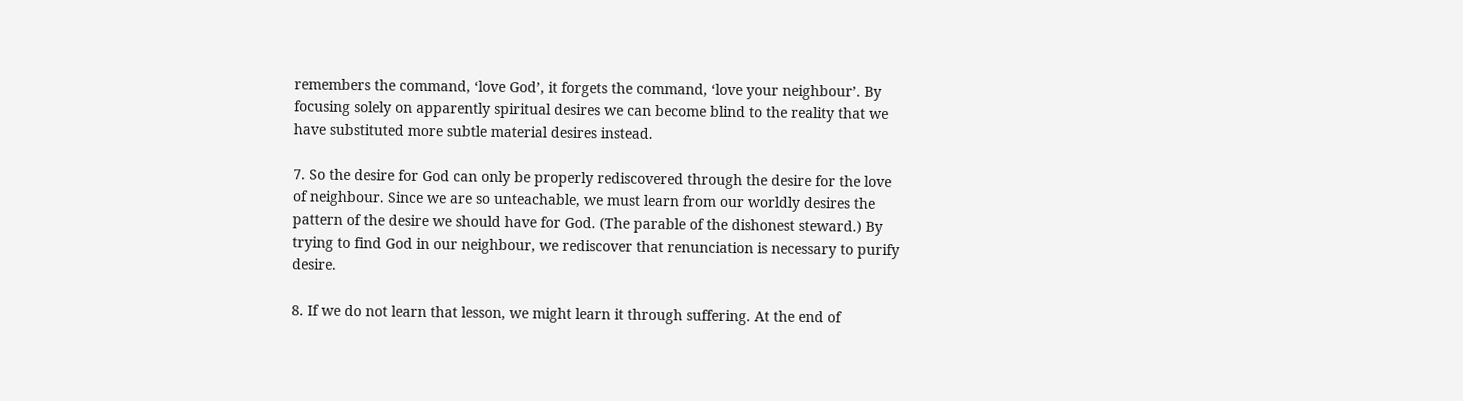remembers the command, ‘love God’, it forgets the command, ‘love your neighbour’. By focusing solely on apparently spiritual desires we can become blind to the reality that we have substituted more subtle material desires instead.

7. So the desire for God can only be properly rediscovered through the desire for the love of neighbour. Since we are so unteachable, we must learn from our worldly desires the pattern of the desire we should have for God. (The parable of the dishonest steward.) By trying to find God in our neighbour, we rediscover that renunciation is necessary to purify desire.

8. If we do not learn that lesson, we might learn it through suffering. At the end of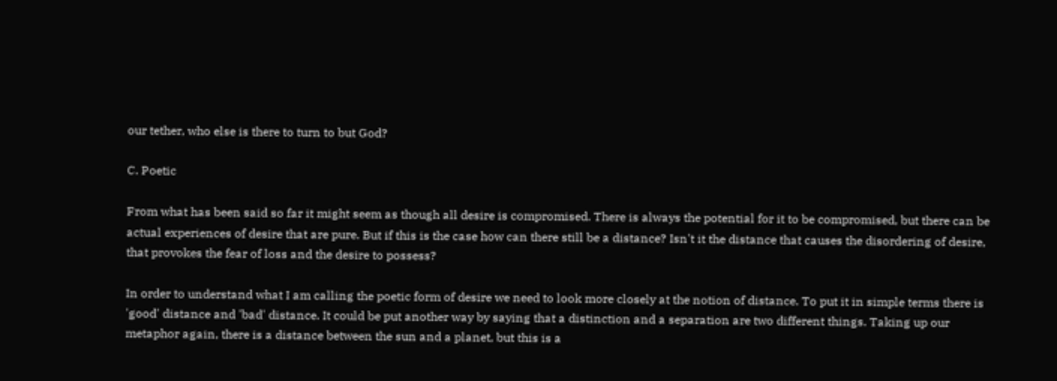our tether, who else is there to turn to but God?

C. Poetic

From what has been said so far it might seem as though all desire is compromised. There is always the potential for it to be compromised, but there can be actual experiences of desire that are pure. But if this is the case how can there still be a distance? Isn't it the distance that causes the disordering of desire, that provokes the fear of loss and the desire to possess?

In order to understand what I am calling the poetic form of desire we need to look more closely at the notion of distance. To put it in simple terms there is 'good' distance and 'bad' distance. It could be put another way by saying that a distinction and a separation are two different things. Taking up our metaphor again, there is a distance between the sun and a planet, but this is a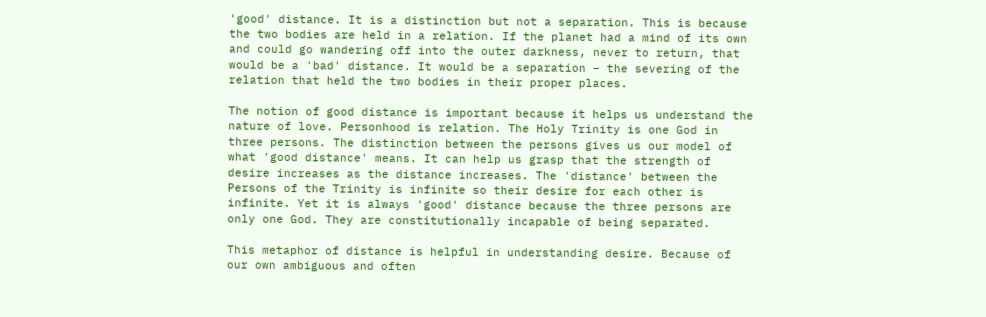'good' distance. It is a distinction but not a separation. This is because the two bodies are held in a relation. If the planet had a mind of its own and could go wandering off into the outer darkness, never to return, that would be a 'bad' distance. It would be a separation – the severing of the relation that held the two bodies in their proper places.

The notion of good distance is important because it helps us understand the nature of love. Personhood is relation. The Holy Trinity is one God in three persons. The distinction between the persons gives us our model of what 'good distance' means. It can help us grasp that the strength of desire increases as the distance increases. The 'distance' between the Persons of the Trinity is infinite so their desire for each other is infinite. Yet it is always 'good' distance because the three persons are only one God. They are constitutionally incapable of being separated.

This metaphor of distance is helpful in understanding desire. Because of our own ambiguous and often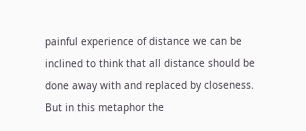painful experience of distance we can be inclined to think that all distance should be done away with and replaced by closeness. But in this metaphor the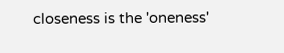closeness is the 'oneness'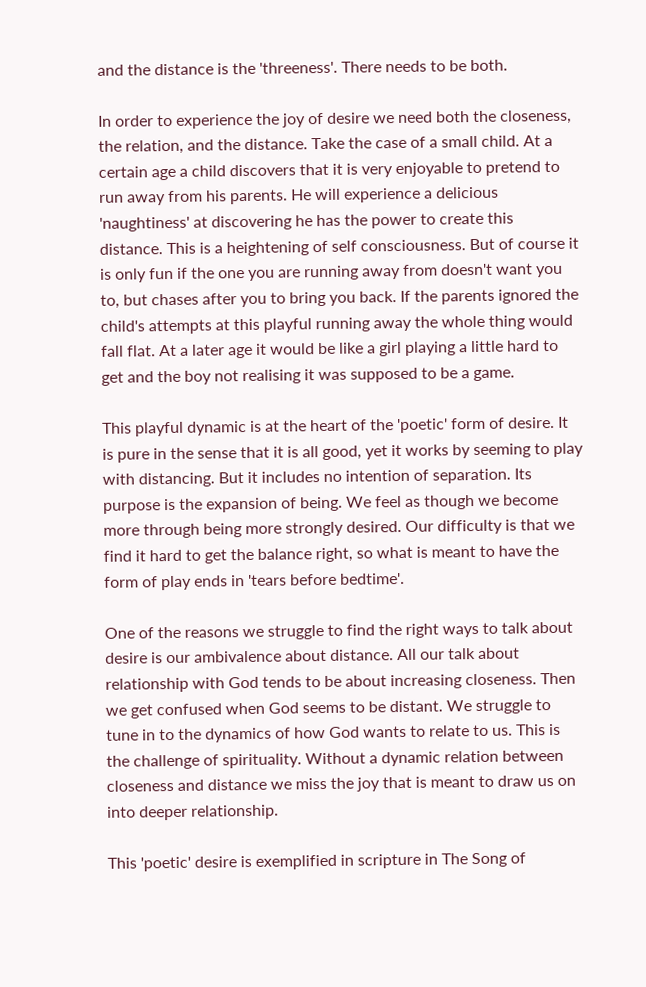and the distance is the 'threeness'. There needs to be both.

In order to experience the joy of desire we need both the closeness, the relation, and the distance. Take the case of a small child. At a certain age a child discovers that it is very enjoyable to pretend to run away from his parents. He will experience a delicious 'naughtiness' at discovering he has the power to create this distance. This is a heightening of self consciousness. But of course it is only fun if the one you are running away from doesn't want you to, but chases after you to bring you back. If the parents ignored the child's attempts at this playful running away the whole thing would fall flat. At a later age it would be like a girl playing a little hard to get and the boy not realising it was supposed to be a game.

This playful dynamic is at the heart of the 'poetic' form of desire. It is pure in the sense that it is all good, yet it works by seeming to play with distancing. But it includes no intention of separation. Its purpose is the expansion of being. We feel as though we become more through being more strongly desired. Our difficulty is that we find it hard to get the balance right, so what is meant to have the form of play ends in 'tears before bedtime'.

One of the reasons we struggle to find the right ways to talk about desire is our ambivalence about distance. All our talk about relationship with God tends to be about increasing closeness. Then we get confused when God seems to be distant. We struggle to tune in to the dynamics of how God wants to relate to us. This is the challenge of spirituality. Without a dynamic relation between closeness and distance we miss the joy that is meant to draw us on into deeper relationship.

This 'poetic' desire is exemplified in scripture in The Song of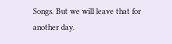Songs. But we will leave that for another day.